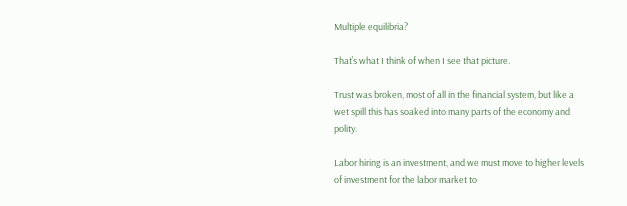Multiple equilibria?

That’s what I think of when I see that picture.

Trust was broken, most of all in the financial system, but like a wet spill this has soaked into many parts of the economy and polity.

Labor hiring is an investment, and we must move to higher levels of investment for the labor market to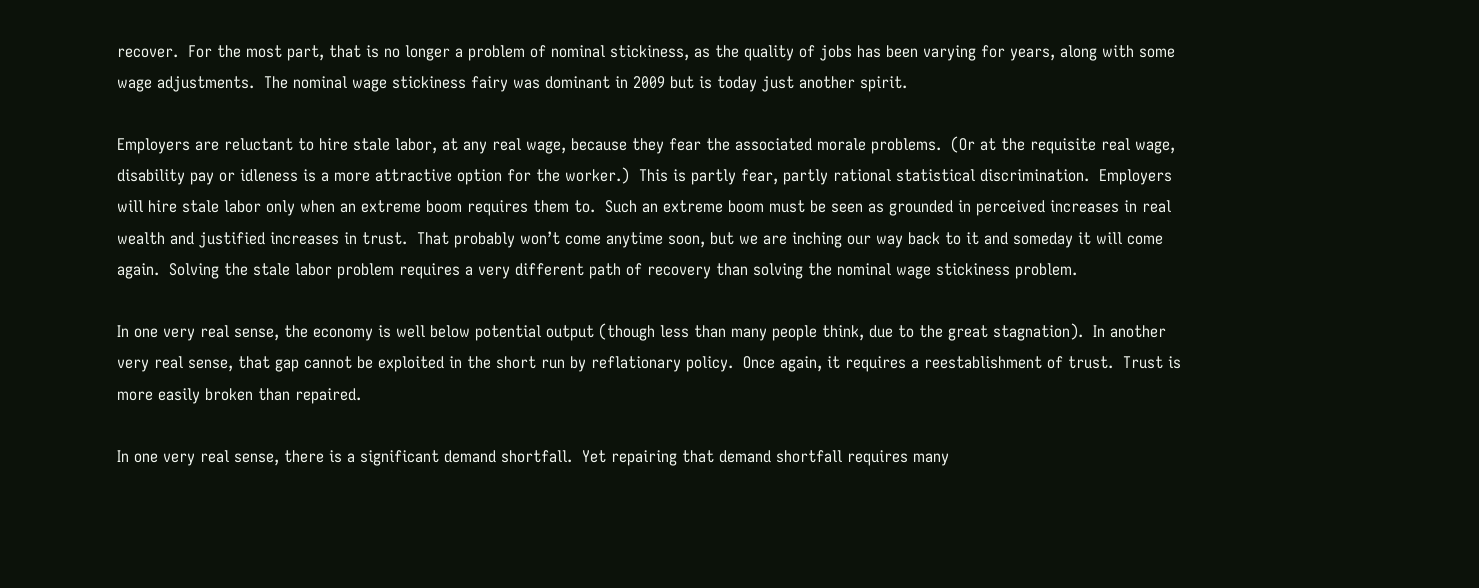recover.  For the most part, that is no longer a problem of nominal stickiness, as the quality of jobs has been varying for years, along with some wage adjustments.  The nominal wage stickiness fairy was dominant in 2009 but is today just another spirit.

Employers are reluctant to hire stale labor, at any real wage, because they fear the associated morale problems.  (Or at the requisite real wage, disability pay or idleness is a more attractive option for the worker.)  This is partly fear, partly rational statistical discrimination.  Employers will hire stale labor only when an extreme boom requires them to.  Such an extreme boom must be seen as grounded in perceived increases in real wealth and justified increases in trust.  That probably won’t come anytime soon, but we are inching our way back to it and someday it will come again.  Solving the stale labor problem requires a very different path of recovery than solving the nominal wage stickiness problem.

In one very real sense, the economy is well below potential output (though less than many people think, due to the great stagnation).  In another very real sense, that gap cannot be exploited in the short run by reflationary policy.  Once again, it requires a reestablishment of trust.  Trust is more easily broken than repaired.

In one very real sense, there is a significant demand shortfall.  Yet repairing that demand shortfall requires many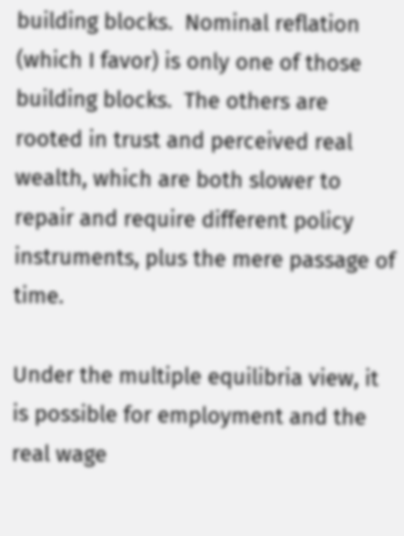building blocks.  Nominal reflation (which I favor) is only one of those building blocks.  The others are rooted in trust and perceived real wealth, which are both slower to repair and require different policy instruments, plus the mere passage of time.

Under the multiple equilibria view, it is possible for employment and the real wage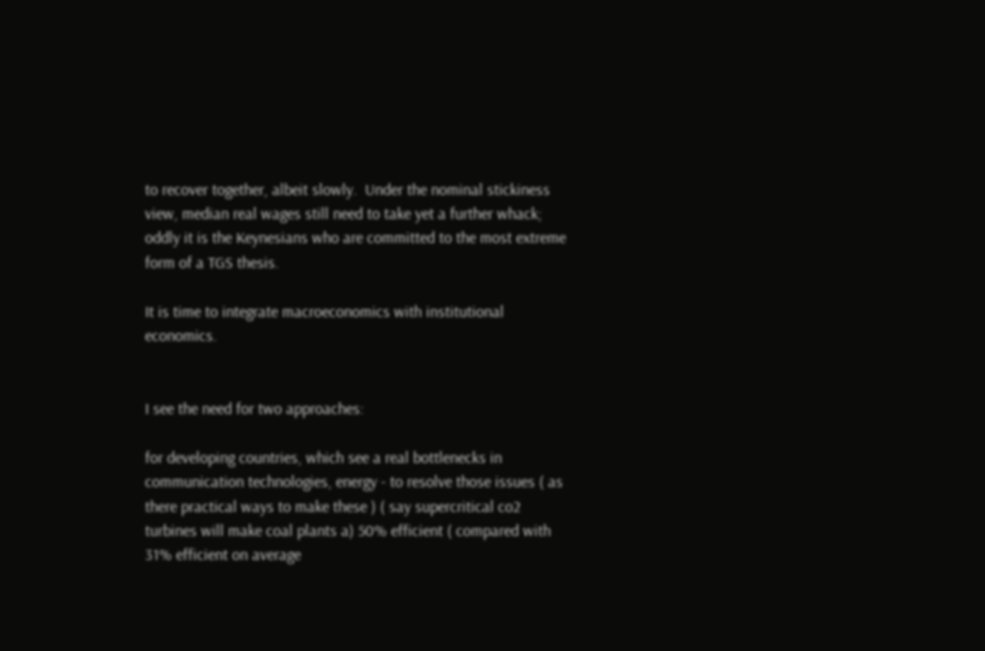to recover together, albeit slowly.  Under the nominal stickiness view, median real wages still need to take yet a further whack; oddly it is the Keynesians who are committed to the most extreme form of a TGS thesis.

It is time to integrate macroeconomics with institutional economics.


I see the need for two approaches:

for developing countries, which see a real bottlenecks in communication technologies, energy - to resolve those issues ( as there practical ways to make these ) ( say supercritical co2 turbines will make coal plants a) 50% efficient ( compared with 31% efficient on average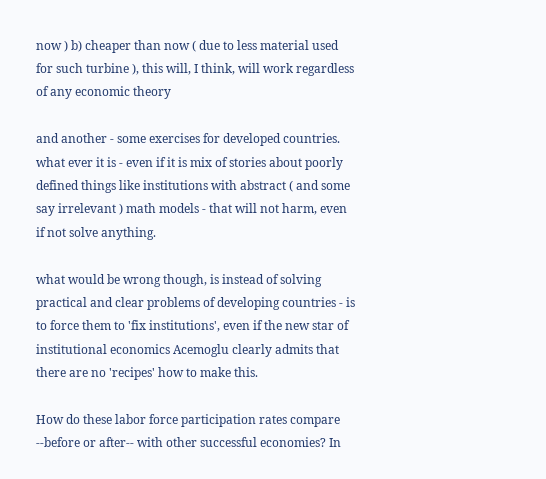now ) b) cheaper than now ( due to less material used for such turbine ), this will, I think, will work regardless of any economic theory

and another - some exercises for developed countries. what ever it is - even if it is mix of stories about poorly defined things like institutions with abstract ( and some say irrelevant ) math models - that will not harm, even if not solve anything.

what would be wrong though, is instead of solving practical and clear problems of developing countries - is to force them to 'fix institutions', even if the new star of institutional economics Acemoglu clearly admits that there are no 'recipes' how to make this.

How do these labor force participation rates compare --before or after-- with other successful economies? In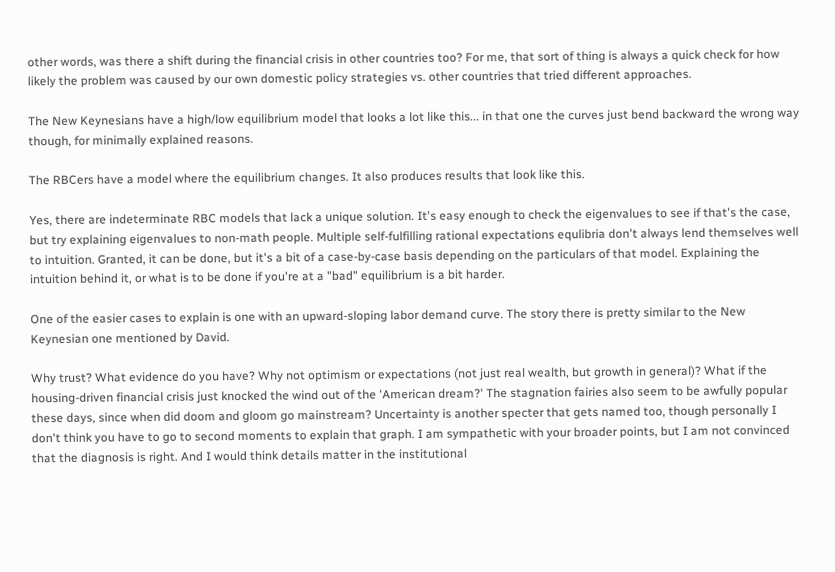other words, was there a shift during the financial crisis in other countries too? For me, that sort of thing is always a quick check for how likely the problem was caused by our own domestic policy strategies vs. other countries that tried different approaches.

The New Keynesians have a high/low equilibrium model that looks a lot like this... in that one the curves just bend backward the wrong way though, for minimally explained reasons.

The RBCers have a model where the equilibrium changes. It also produces results that look like this.

Yes, there are indeterminate RBC models that lack a unique solution. It's easy enough to check the eigenvalues to see if that's the case, but try explaining eigenvalues to non-math people. Multiple self-fulfilling rational expectations equlibria don't always lend themselves well to intuition. Granted, it can be done, but it's a bit of a case-by-case basis depending on the particulars of that model. Explaining the intuition behind it, or what is to be done if you're at a "bad" equilibrium is a bit harder.

One of the easier cases to explain is one with an upward-sloping labor demand curve. The story there is pretty similar to the New Keynesian one mentioned by David.

Why trust? What evidence do you have? Why not optimism or expectations (not just real wealth, but growth in general)? What if the housing-driven financial crisis just knocked the wind out of the 'American dream?' The stagnation fairies also seem to be awfully popular these days, since when did doom and gloom go mainstream? Uncertainty is another specter that gets named too, though personally I don't think you have to go to second moments to explain that graph. I am sympathetic with your broader points, but I am not convinced that the diagnosis is right. And I would think details matter in the institutional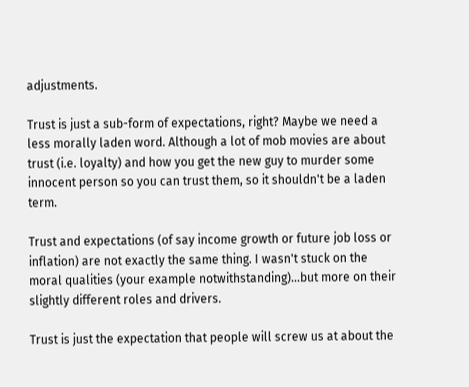adjustments.

Trust is just a sub-form of expectations, right? Maybe we need a less morally laden word. Although a lot of mob movies are about trust (i.e. loyalty) and how you get the new guy to murder some innocent person so you can trust them, so it shouldn't be a laden term.

Trust and expectations (of say income growth or future job loss or inflation) are not exactly the same thing. I wasn't stuck on the moral qualities (your example notwithstanding)...but more on their slightly different roles and drivers.

Trust is just the expectation that people will screw us at about the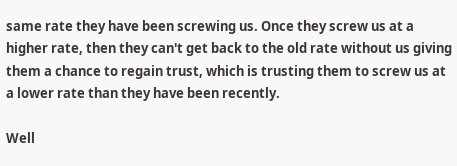same rate they have been screwing us. Once they screw us at a higher rate, then they can't get back to the old rate without us giving them a chance to regain trust, which is trusting them to screw us at a lower rate than they have been recently.

Well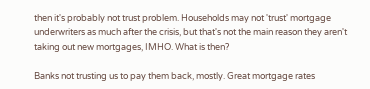then it's probably not trust problem. Households may not 'trust' mortgage underwriters as much after the crisis, but that's not the main reason they aren't taking out new mortgages, IMHO. What is then?

Banks not trusting us to pay them back, mostly. Great mortgage rates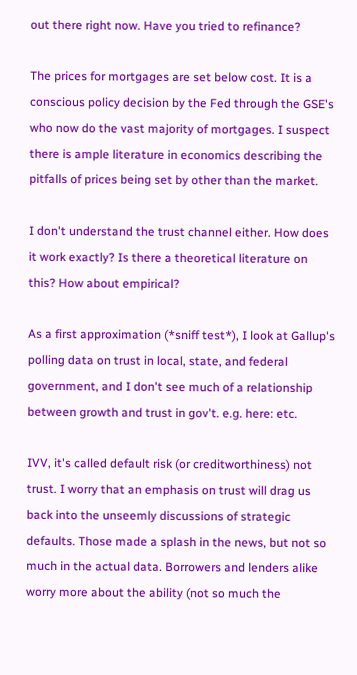out there right now. Have you tried to refinance?

The prices for mortgages are set below cost. It is a conscious policy decision by the Fed through the GSE's who now do the vast majority of mortgages. I suspect there is ample literature in economics describing the pitfalls of prices being set by other than the market.

I don't understand the trust channel either. How does it work exactly? Is there a theoretical literature on this? How about empirical?

As a first approximation (*sniff test*), I look at Gallup's polling data on trust in local, state, and federal government, and I don't see much of a relationship between growth and trust in gov't. e.g. here: etc.

IVV, it's called default risk (or creditworthiness) not trust. I worry that an emphasis on trust will drag us back into the unseemly discussions of strategic defaults. Those made a splash in the news, but not so much in the actual data. Borrowers and lenders alike worry more about the ability (not so much the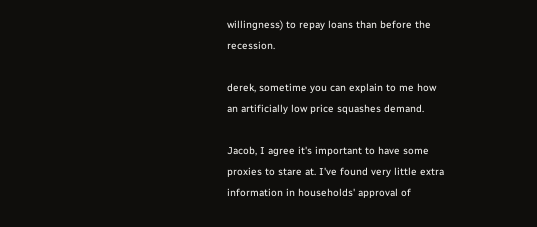willingness) to repay loans than before the recession.

derek, sometime you can explain to me how an artificially low price squashes demand.

Jacob, I agree it's important to have some proxies to stare at. I've found very little extra information in households' approval of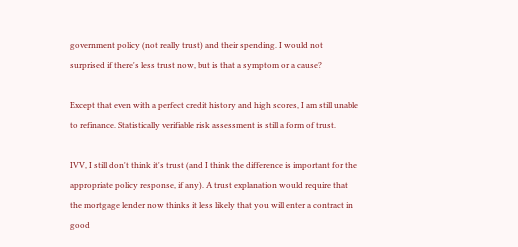government policy (not really trust) and their spending. I would not surprised if there's less trust now, but is that a symptom or a cause?

Except that even with a perfect credit history and high scores, I am still unable to refinance. Statistically verifiable risk assessment is still a form of trust.

IVV, I still don't think it's trust (and I think the difference is important for the appropriate policy response, if any). A trust explanation would require that the mortgage lender now thinks it less likely that you will enter a contract in good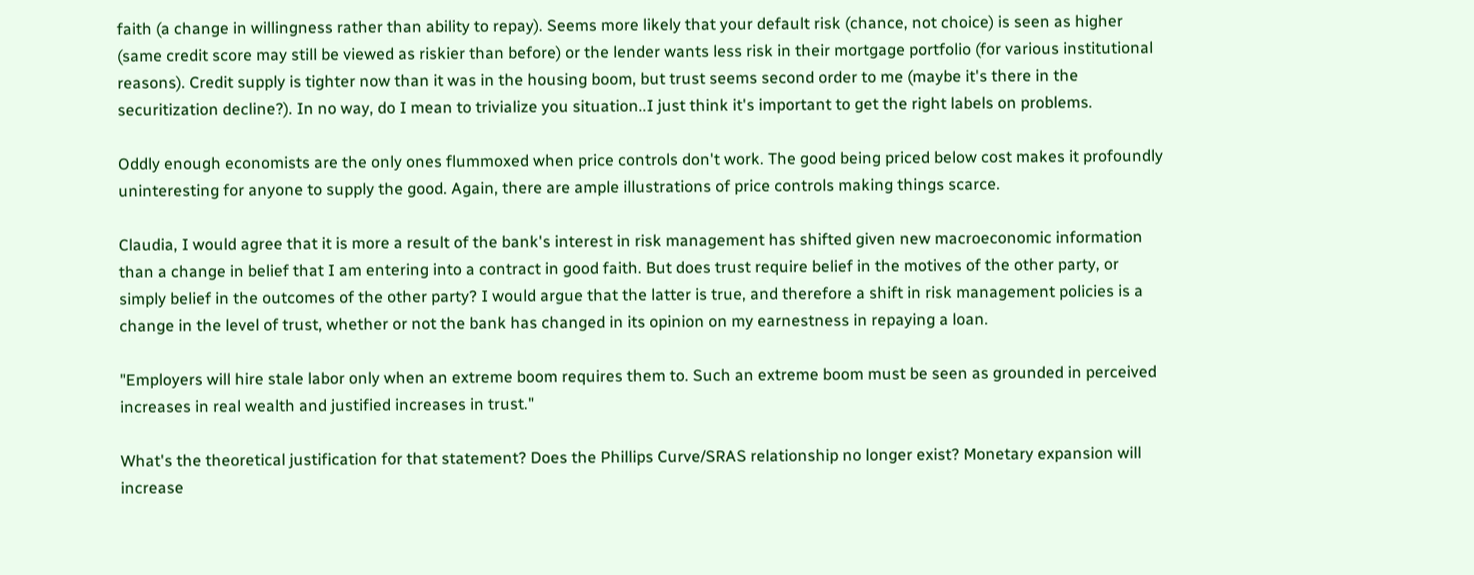faith (a change in willingness rather than ability to repay). Seems more likely that your default risk (chance, not choice) is seen as higher (same credit score may still be viewed as riskier than before) or the lender wants less risk in their mortgage portfolio (for various institutional reasons). Credit supply is tighter now than it was in the housing boom, but trust seems second order to me (maybe it's there in the securitization decline?). In no way, do I mean to trivialize you situation..I just think it's important to get the right labels on problems.

Oddly enough economists are the only ones flummoxed when price controls don't work. The good being priced below cost makes it profoundly uninteresting for anyone to supply the good. Again, there are ample illustrations of price controls making things scarce.

Claudia, I would agree that it is more a result of the bank's interest in risk management has shifted given new macroeconomic information than a change in belief that I am entering into a contract in good faith. But does trust require belief in the motives of the other party, or simply belief in the outcomes of the other party? I would argue that the latter is true, and therefore a shift in risk management policies is a change in the level of trust, whether or not the bank has changed in its opinion on my earnestness in repaying a loan.

"Employers will hire stale labor only when an extreme boom requires them to. Such an extreme boom must be seen as grounded in perceived increases in real wealth and justified increases in trust."

What's the theoretical justification for that statement? Does the Phillips Curve/SRAS relationship no longer exist? Monetary expansion will increase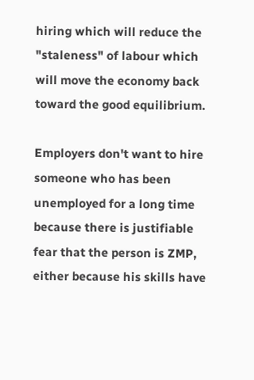hiring which will reduce the "staleness" of labour which will move the economy back toward the good equilibrium.

Employers don't want to hire someone who has been unemployed for a long time because there is justifiable fear that the person is ZMP, either because his skills have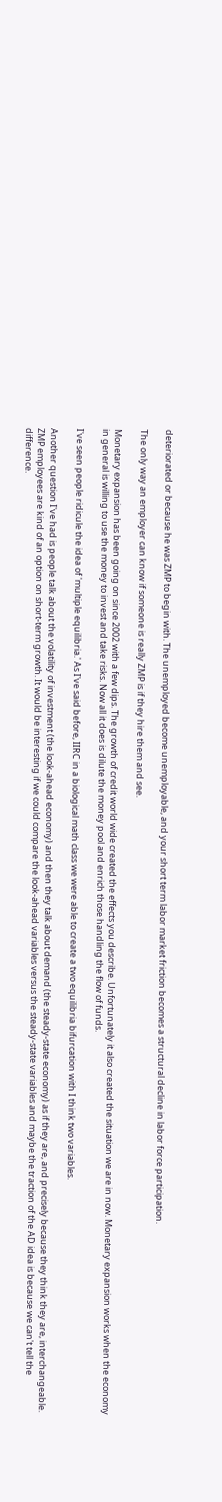deteriorated or because he was ZMP to begin with. The unemployed become unemployable, and your short term labor market friction becomes a structural decline in labor force participation.

The only way an employer can know if someone is really ZMP is if they hire them and see.

Monetary expansion has been going on since 2002 with a few dips. The growth of credit world wide created the effects you describe. Unfortunately it also created the situation we are in now. Monetary expansion works when the economy in general is willing to use the money to invest and take risks. Now all it does is dilute the money pool and enrich those handling the flow of funds.

I've seen people ridicule the idea of 'multiple equilibria.' As I've said before, IIRC in a biological math class we were able to create a two equilibria bifurcation with I think two variables.

Another question I've had is people talk about the volatility of investment (the look-ahead economy) and then they talk about demand (the steady-state economy) as if they are, and precisely because they think they are, interchangeable. ZMP employees are kind of an option on short-term growth. It would be interesting if we could compare the look-ahead variables versus the steady-state variables and maybe the traction of the AD idea is because we can't tell the difference.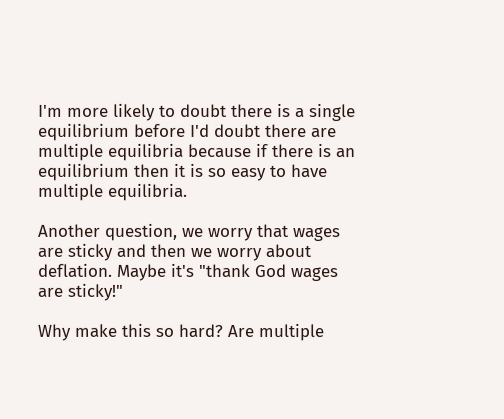I'm more likely to doubt there is a single equilibrium before I'd doubt there are multiple equilibria because if there is an equilibrium then it is so easy to have multiple equilibria.

Another question, we worry that wages are sticky and then we worry about deflation. Maybe it's "thank God wages are sticky!"

Why make this so hard? Are multiple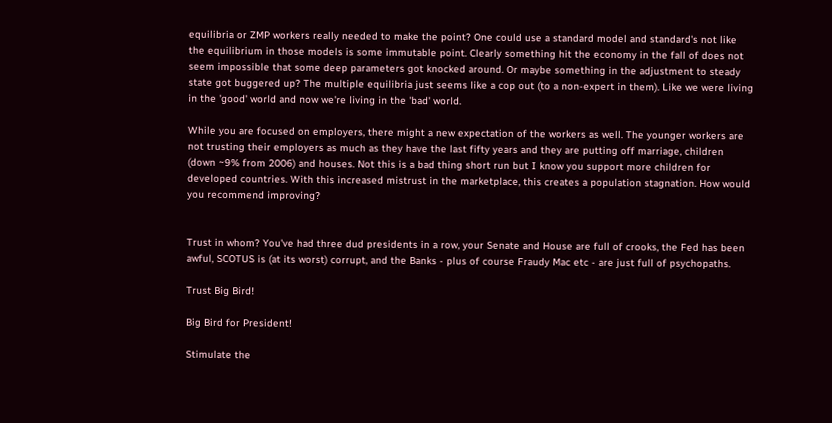equilibria or ZMP workers really needed to make the point? One could use a standard model and standard's not like the equilibrium in those models is some immutable point. Clearly something hit the economy in the fall of does not seem impossible that some deep parameters got knocked around. Or maybe something in the adjustment to steady state got buggered up? The multiple equilibria just seems like a cop out (to a non-expert in them). Like we were living in the 'good' world and now we're living in the 'bad' world.

While you are focused on employers, there might a new expectation of the workers as well. The younger workers are not trusting their employers as much as they have the last fifty years and they are putting off marriage, children (down ~9% from 2006) and houses. Not this is a bad thing short run but I know you support more children for developed countries. With this increased mistrust in the marketplace, this creates a population stagnation. How would you recommend improving?


Trust in whom? You've had three dud presidents in a row, your Senate and House are full of crooks, the Fed has been awful, SCOTUS is (at its worst) corrupt, and the Banks - plus of course Fraudy Mac etc - are just full of psychopaths.

Trust Big Bird!

Big Bird for President!

Stimulate the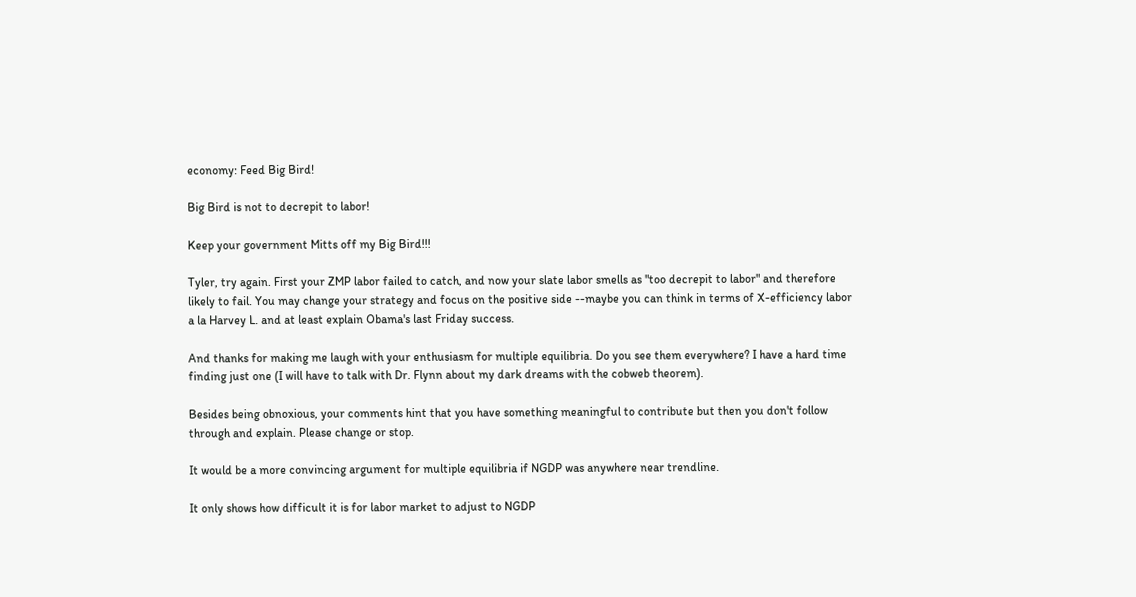economy: Feed Big Bird!

Big Bird is not to decrepit to labor!

Keep your government Mitts off my Big Bird!!!

Tyler, try again. First your ZMP labor failed to catch, and now your slate labor smells as "too decrepit to labor" and therefore likely to fail. You may change your strategy and focus on the positive side --maybe you can think in terms of X-efficiency labor a la Harvey L. and at least explain Obama's last Friday success.

And thanks for making me laugh with your enthusiasm for multiple equilibria. Do you see them everywhere? I have a hard time finding just one (I will have to talk with Dr. Flynn about my dark dreams with the cobweb theorem).

Besides being obnoxious, your comments hint that you have something meaningful to contribute but then you don't follow through and explain. Please change or stop.

It would be a more convincing argument for multiple equilibria if NGDP was anywhere near trendline.

It only shows how difficult it is for labor market to adjust to NGDP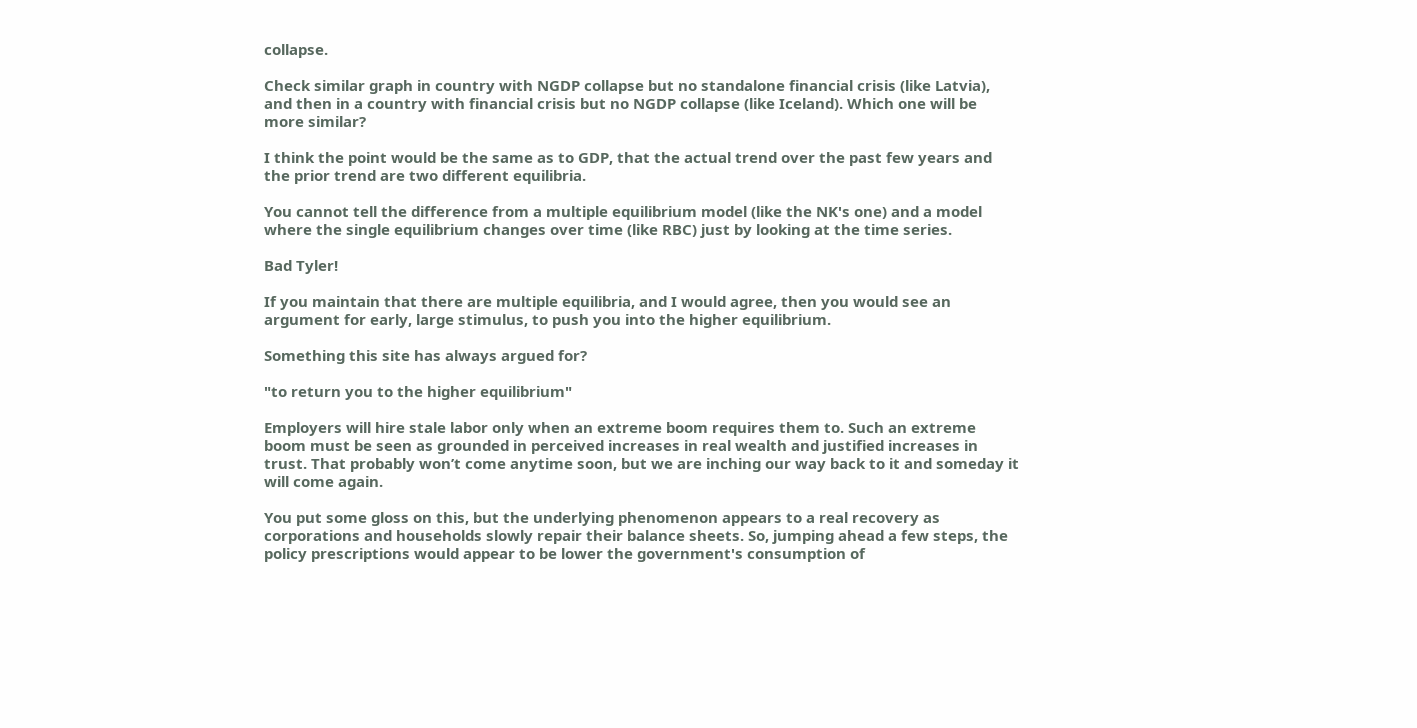collapse.

Check similar graph in country with NGDP collapse but no standalone financial crisis (like Latvia), and then in a country with financial crisis but no NGDP collapse (like Iceland). Which one will be more similar?

I think the point would be the same as to GDP, that the actual trend over the past few years and the prior trend are two different equilibria.

You cannot tell the difference from a multiple equilibrium model (like the NK's one) and a model where the single equilibrium changes over time (like RBC) just by looking at the time series.

Bad Tyler!

If you maintain that there are multiple equilibria, and I would agree, then you would see an argument for early, large stimulus, to push you into the higher equilibrium.

Something this site has always argued for?

"to return you to the higher equilibrium"

Employers will hire stale labor only when an extreme boom requires them to. Such an extreme boom must be seen as grounded in perceived increases in real wealth and justified increases in trust. That probably won’t come anytime soon, but we are inching our way back to it and someday it will come again.

You put some gloss on this, but the underlying phenomenon appears to a real recovery as corporations and households slowly repair their balance sheets. So, jumping ahead a few steps, the policy prescriptions would appear to be lower the government's consumption of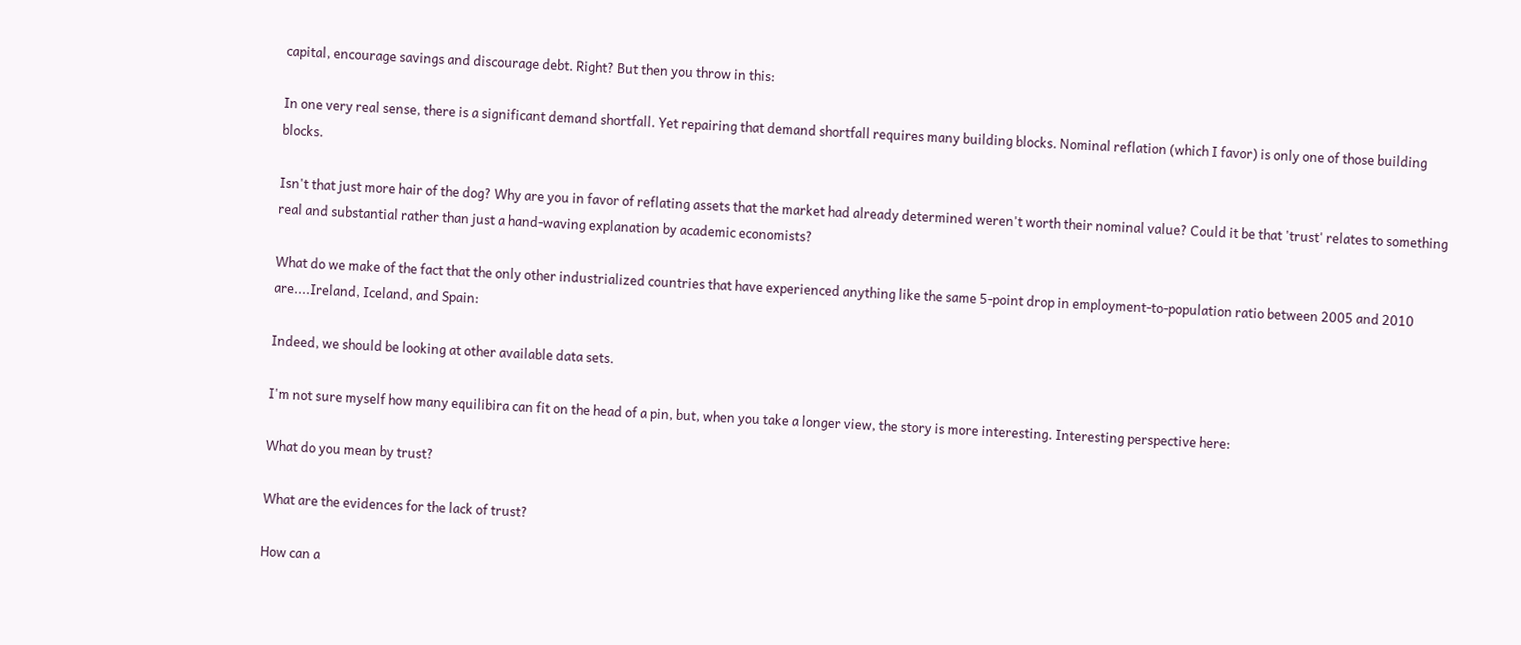capital, encourage savings and discourage debt. Right? But then you throw in this:

In one very real sense, there is a significant demand shortfall. Yet repairing that demand shortfall requires many building blocks. Nominal reflation (which I favor) is only one of those building blocks.

Isn't that just more hair of the dog? Why are you in favor of reflating assets that the market had already determined weren't worth their nominal value? Could it be that 'trust' relates to something real and substantial rather than just a hand-waving explanation by academic economists?

What do we make of the fact that the only other industrialized countries that have experienced anything like the same 5-point drop in employment-to-population ratio between 2005 and 2010 are....Ireland, Iceland, and Spain:

Indeed, we should be looking at other available data sets.

I'm not sure myself how many equilibira can fit on the head of a pin, but, when you take a longer view, the story is more interesting. Interesting perspective here:

What do you mean by trust?

What are the evidences for the lack of trust?

How can a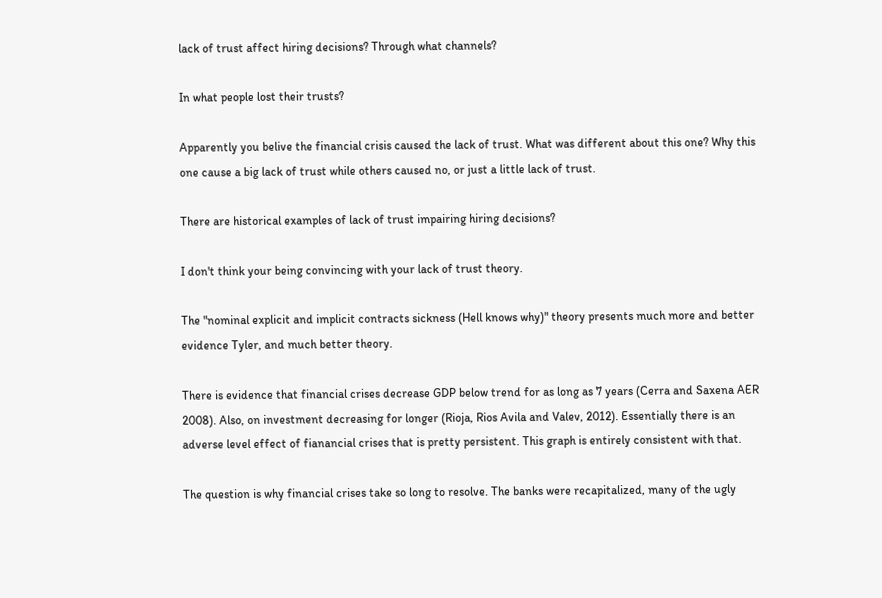lack of trust affect hiring decisions? Through what channels?

In what people lost their trusts?

Apparently you belive the financial crisis caused the lack of trust. What was different about this one? Why this one cause a big lack of trust while others caused no, or just a little lack of trust.

There are historical examples of lack of trust impairing hiring decisions?

I don't think your being convincing with your lack of trust theory.

The "nominal explicit and implicit contracts sickness (Hell knows why)" theory presents much more and better evidence Tyler, and much better theory.

There is evidence that financial crises decrease GDP below trend for as long as 7 years (Cerra and Saxena AER 2008). Also, on investment decreasing for longer (Rioja, Rios Avila and Valev, 2012). Essentially there is an adverse level effect of fianancial crises that is pretty persistent. This graph is entirely consistent with that.

The question is why financial crises take so long to resolve. The banks were recapitalized, many of the ugly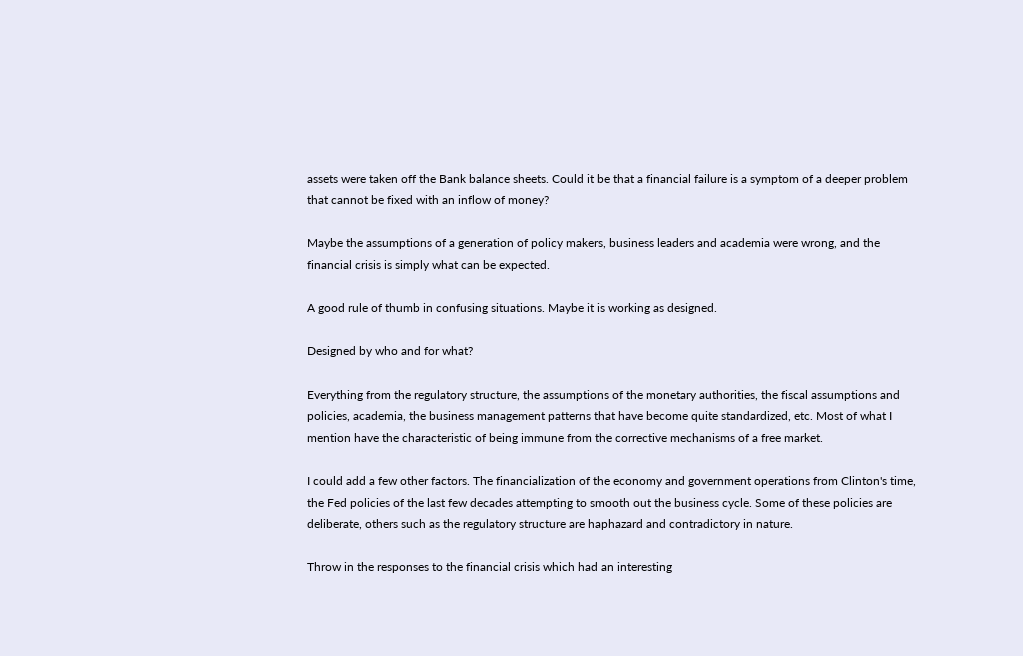assets were taken off the Bank balance sheets. Could it be that a financial failure is a symptom of a deeper problem that cannot be fixed with an inflow of money?

Maybe the assumptions of a generation of policy makers, business leaders and academia were wrong, and the financial crisis is simply what can be expected.

A good rule of thumb in confusing situations. Maybe it is working as designed.

Designed by who and for what?

Everything from the regulatory structure, the assumptions of the monetary authorities, the fiscal assumptions and policies, academia, the business management patterns that have become quite standardized, etc. Most of what I mention have the characteristic of being immune from the corrective mechanisms of a free market.

I could add a few other factors. The financialization of the economy and government operations from Clinton's time, the Fed policies of the last few decades attempting to smooth out the business cycle. Some of these policies are deliberate, others such as the regulatory structure are haphazard and contradictory in nature.

Throw in the responses to the financial crisis which had an interesting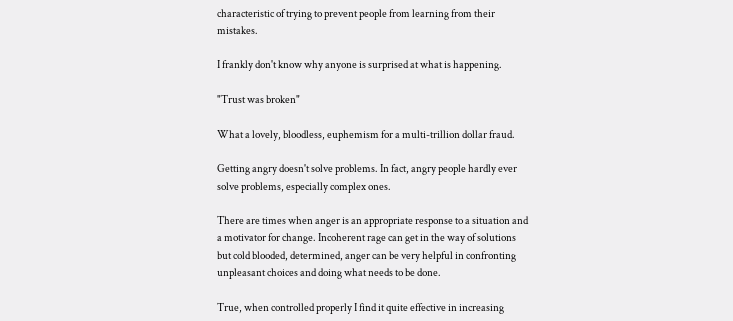characteristic of trying to prevent people from learning from their mistakes.

I frankly don't know why anyone is surprised at what is happening.

"Trust was broken"

What a lovely, bloodless, euphemism for a multi-trillion dollar fraud.

Getting angry doesn't solve problems. In fact, angry people hardly ever solve problems, especially complex ones.

There are times when anger is an appropriate response to a situation and a motivator for change. Incoherent rage can get in the way of solutions but cold blooded, determined, anger can be very helpful in confronting unpleasant choices and doing what needs to be done.

True, when controlled properly I find it quite effective in increasing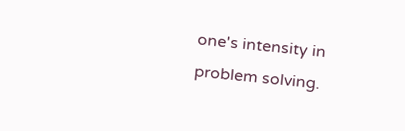one's intensity in problem solving.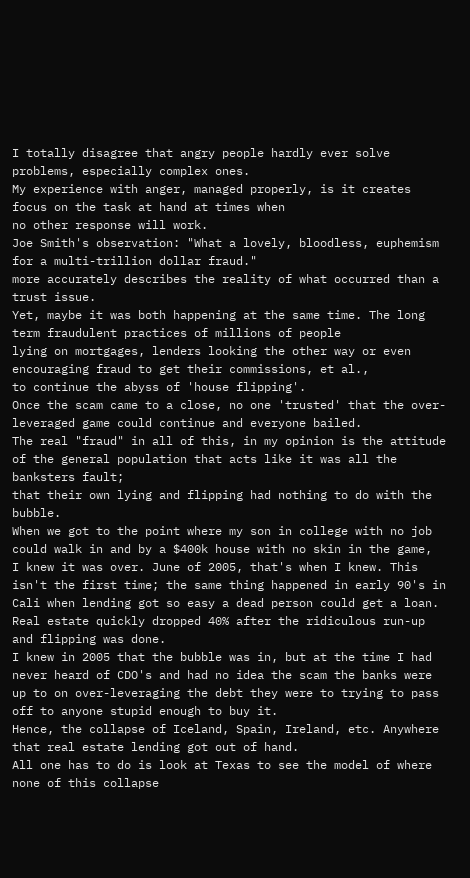I totally disagree that angry people hardly ever solve problems, especially complex ones.
My experience with anger, managed properly, is it creates focus on the task at hand at times when
no other response will work.
Joe Smith's observation: "What a lovely, bloodless, euphemism for a multi-trillion dollar fraud."
more accurately describes the reality of what occurred than a trust issue.
Yet, maybe it was both happening at the same time. The long term fraudulent practices of millions of people
lying on mortgages, lenders looking the other way or even encouraging fraud to get their commissions, et al.,
to continue the abyss of 'house flipping'.
Once the scam came to a close, no one 'trusted' that the over-leveraged game could continue and everyone bailed.
The real "fraud" in all of this, in my opinion is the attitude of the general population that acts like it was all the banksters fault;
that their own lying and flipping had nothing to do with the bubble.
When we got to the point where my son in college with no job could walk in and by a $400k house with no skin in the game,
I knew it was over. June of 2005, that's when I knew. This isn't the first time; the same thing happened in early 90's in Cali when lending got so easy a dead person could get a loan. Real estate quickly dropped 40% after the ridiculous run-up and flipping was done.
I knew in 2005 that the bubble was in, but at the time I had never heard of CDO's and had no idea the scam the banks were up to on over-leveraging the debt they were to trying to pass off to anyone stupid enough to buy it.
Hence, the collapse of Iceland, Spain, Ireland, etc. Anywhere that real estate lending got out of hand.
All one has to do is look at Texas to see the model of where none of this collapse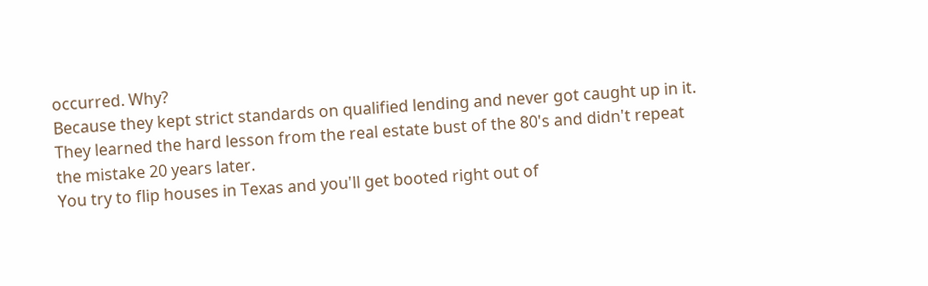occurred. Why?
Because they kept strict standards on qualified lending and never got caught up in it.
They learned the hard lesson from the real estate bust of the 80's and didn't repeat the mistake 20 years later.
You try to flip houses in Texas and you'll get booted right out of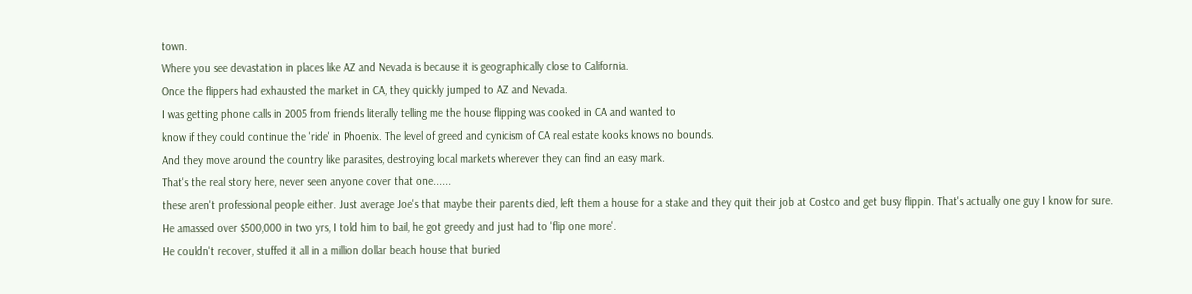town.
Where you see devastation in places like AZ and Nevada is because it is geographically close to California.
Once the flippers had exhausted the market in CA, they quickly jumped to AZ and Nevada.
I was getting phone calls in 2005 from friends literally telling me the house flipping was cooked in CA and wanted to
know if they could continue the 'ride' in Phoenix. The level of greed and cynicism of CA real estate kooks knows no bounds.
And they move around the country like parasites, destroying local markets wherever they can find an easy mark.
That's the real story here, never seen anyone cover that one......
these aren't professional people either. Just average Joe's that maybe their parents died, left them a house for a stake and they quit their job at Costco and get busy flippin. That's actually one guy I know for sure.
He amassed over $500,000 in two yrs, I told him to bail, he got greedy and just had to 'flip one more'.
He couldn't recover, stuffed it all in a million dollar beach house that buried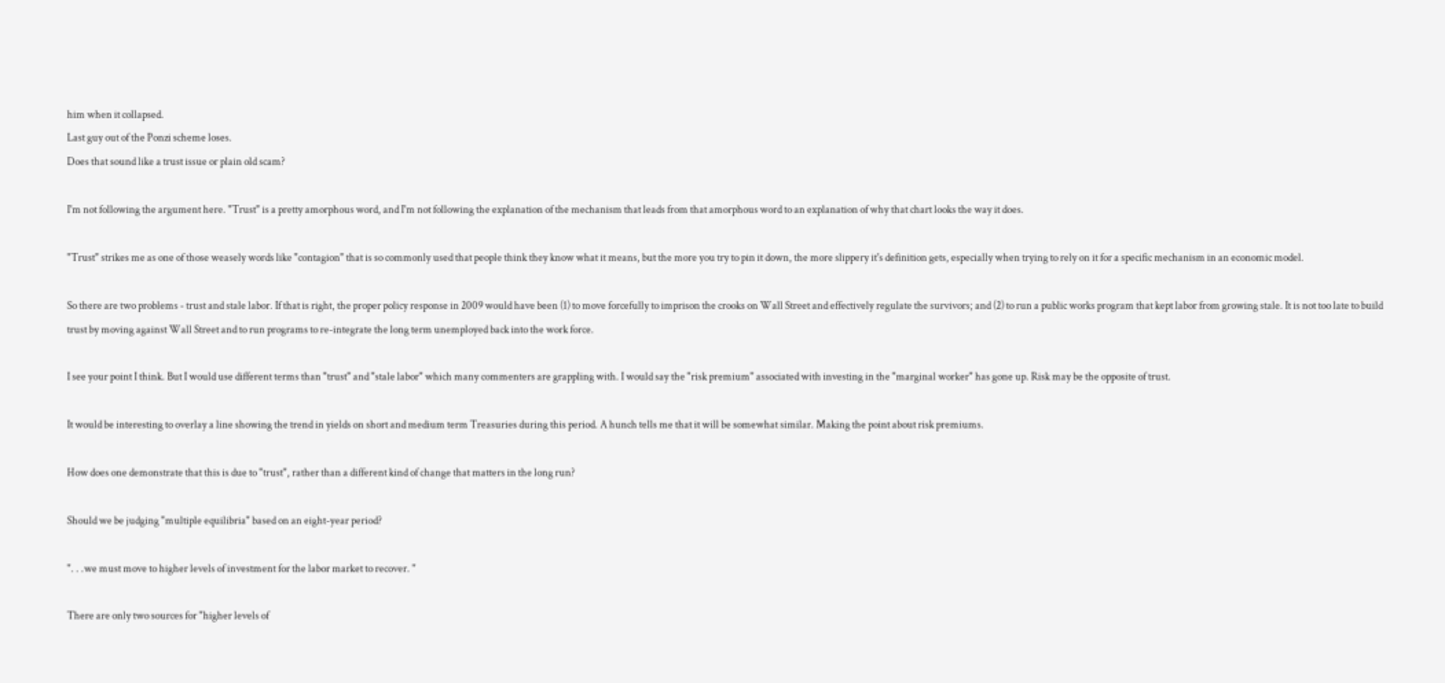him when it collapsed.
Last guy out of the Ponzi scheme loses.
Does that sound like a trust issue or plain old scam?

I'm not following the argument here. "Trust" is a pretty amorphous word, and I'm not following the explanation of the mechanism that leads from that amorphous word to an explanation of why that chart looks the way it does.

"Trust" strikes me as one of those weasely words like "contagion" that is so commonly used that people think they know what it means, but the more you try to pin it down, the more slippery it's definition gets, especially when trying to rely on it for a specific mechanism in an economic model.

So there are two problems - trust and stale labor. If that is right, the proper policy response in 2009 would have been (1) to move forcefully to imprison the crooks on Wall Street and effectively regulate the survivors; and (2) to run a public works program that kept labor from growing stale. It is not too late to build trust by moving against Wall Street and to run programs to re-integrate the long term unemployed back into the work force.

I see your point I think. But I would use different terms than "trust" and "stale labor" which many commenters are grappling with. I would say the "risk premium" associated with investing in the "marginal worker" has gone up. Risk may be the opposite of trust.

It would be interesting to overlay a line showing the trend in yields on short and medium term Treasuries during this period. A hunch tells me that it will be somewhat similar. Making the point about risk premiums.

How does one demonstrate that this is due to "trust", rather than a different kind of change that matters in the long run?

Should we be judging "multiple equilibria" based on an eight-year period?

". . .we must move to higher levels of investment for the labor market to recover. "

There are only two sources for "higher levels of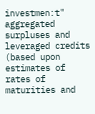investmen:t" aggregated surpluses and leveraged credits (based upon estimates of rates of maturities and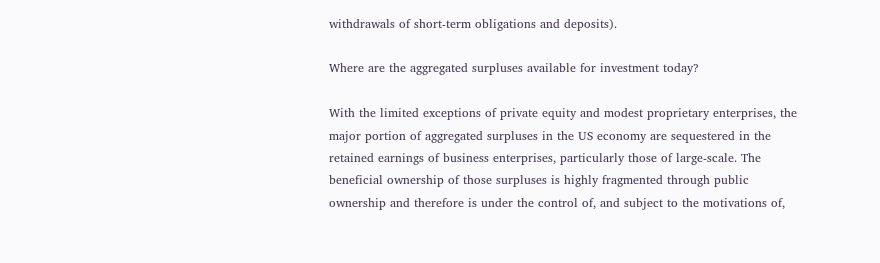withdrawals of short-term obligations and deposits).

Where are the aggregated surpluses available for investment today?

With the limited exceptions of private equity and modest proprietary enterprises, the major portion of aggregated surpluses in the US economy are sequestered in the retained earnings of business enterprises, particularly those of large-scale. The beneficial ownership of those surpluses is highly fragmented through public ownership and therefore is under the control of, and subject to the motivations of,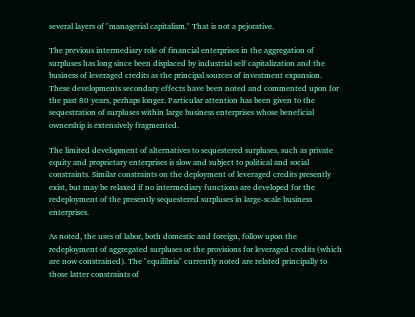several layers of "managerial capitalism." That is not a pejorative.

The previous intermediary role of financial enterprises in the aggregation of surpluses has long since been displaced by industrial self capitalization and the business of leveraged credits as the principal sources of investment expansion.
These developments secondary effects have been noted and commented upon for the past 80 years, perhaps longer. Particular attention has been given to the sequestration of surpluses within large business enterprises whose beneficial ownership is extensively fragmented.

The limited development of alternatives to sequestered surpluses, such as private equity and proprietary enterprises is slow and subject to political and social constraints. Similar constraints on the deployment of leveraged credits presently exist, but may be relaxed if no intermediary functions are developed for the redeployment of the presently sequestered surpluses in large-scale business enterprises.

As noted, the uses of labor, both domestic and foreign, follow upon the redeployment of aggregated surpluses or the provisions for leveraged credits (which are now constrained). The "equilibria" currently noted are related principally to those latter constraints of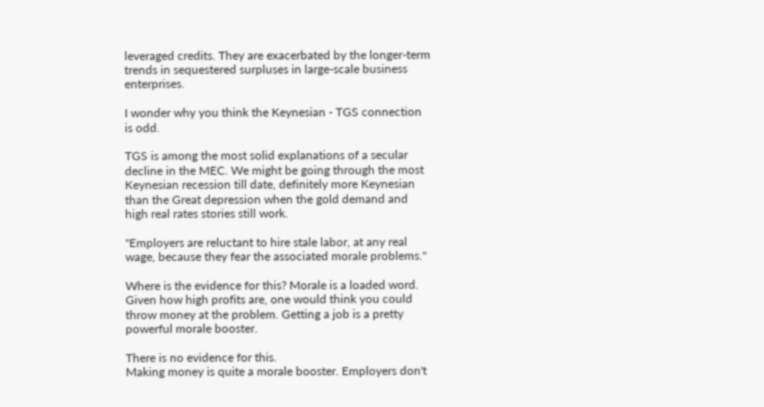leveraged credits. They are exacerbated by the longer-term trends in sequestered surpluses in large-scale business enterprises.

I wonder why you think the Keynesian - TGS connection is odd.

TGS is among the most solid explanations of a secular decline in the MEC. We might be going through the most Keynesian recession till date, definitely more Keynesian than the Great depression when the gold demand and high real rates stories still work.

"Employers are reluctant to hire stale labor, at any real wage, because they fear the associated morale problems."

Where is the evidence for this? Morale is a loaded word. Given how high profits are, one would think you could throw money at the problem. Getting a job is a pretty powerful morale booster.

There is no evidence for this.
Making money is quite a morale booster. Employers don't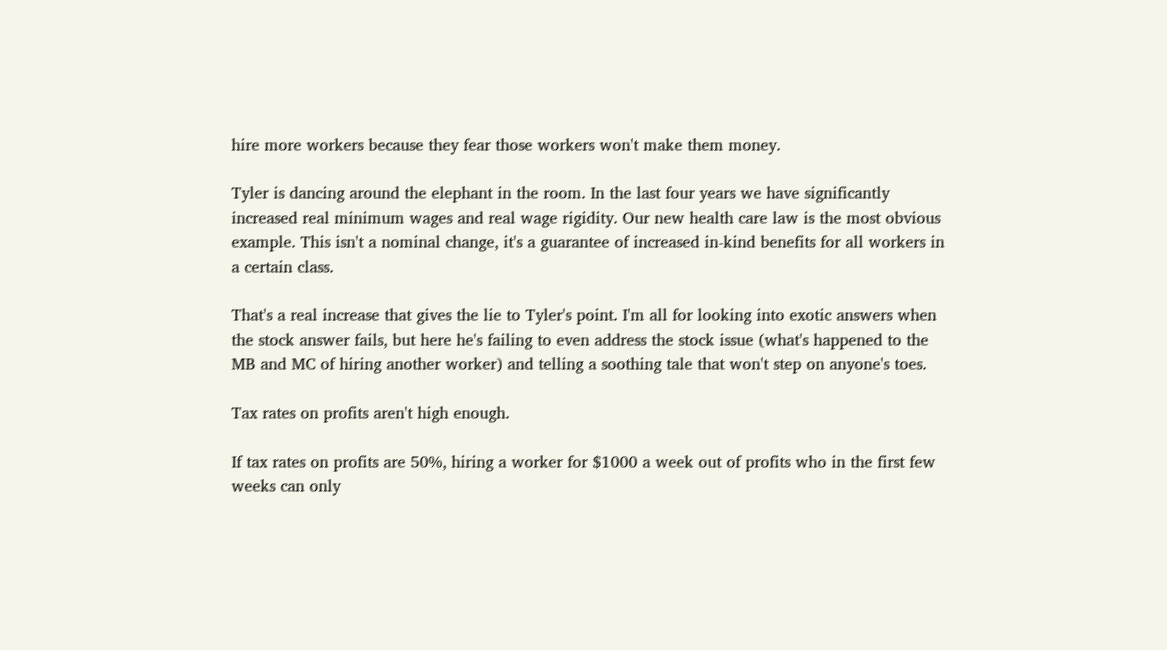hire more workers because they fear those workers won't make them money.

Tyler is dancing around the elephant in the room. In the last four years we have significantly increased real minimum wages and real wage rigidity. Our new health care law is the most obvious example. This isn't a nominal change, it's a guarantee of increased in-kind benefits for all workers in a certain class.

That's a real increase that gives the lie to Tyler's point. I'm all for looking into exotic answers when the stock answer fails, but here he's failing to even address the stock issue (what's happened to the MB and MC of hiring another worker) and telling a soothing tale that won't step on anyone's toes.

Tax rates on profits aren't high enough.

If tax rates on profits are 50%, hiring a worker for $1000 a week out of profits who in the first few weeks can only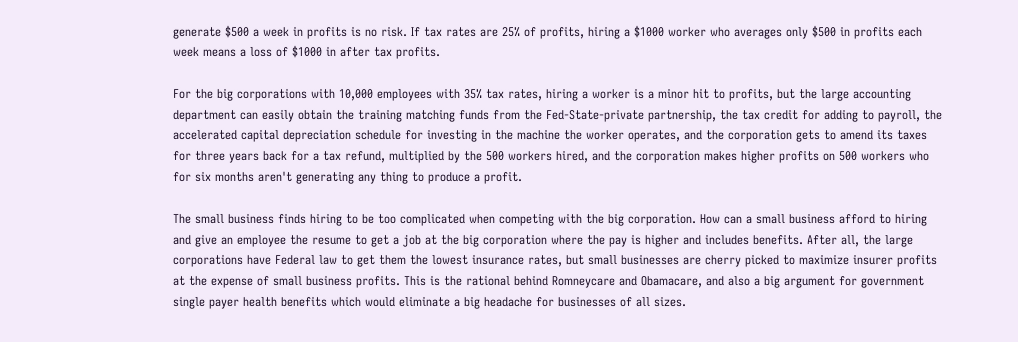generate $500 a week in profits is no risk. If tax rates are 25% of profits, hiring a $1000 worker who averages only $500 in profits each week means a loss of $1000 in after tax profits.

For the big corporations with 10,000 employees with 35% tax rates, hiring a worker is a minor hit to profits, but the large accounting department can easily obtain the training matching funds from the Fed-State-private partnership, the tax credit for adding to payroll, the accelerated capital depreciation schedule for investing in the machine the worker operates, and the corporation gets to amend its taxes for three years back for a tax refund, multiplied by the 500 workers hired, and the corporation makes higher profits on 500 workers who for six months aren't generating any thing to produce a profit.

The small business finds hiring to be too complicated when competing with the big corporation. How can a small business afford to hiring and give an employee the resume to get a job at the big corporation where the pay is higher and includes benefits. After all, the large corporations have Federal law to get them the lowest insurance rates, but small businesses are cherry picked to maximize insurer profits at the expense of small business profits. This is the rational behind Romneycare and Obamacare, and also a big argument for government single payer health benefits which would eliminate a big headache for businesses of all sizes.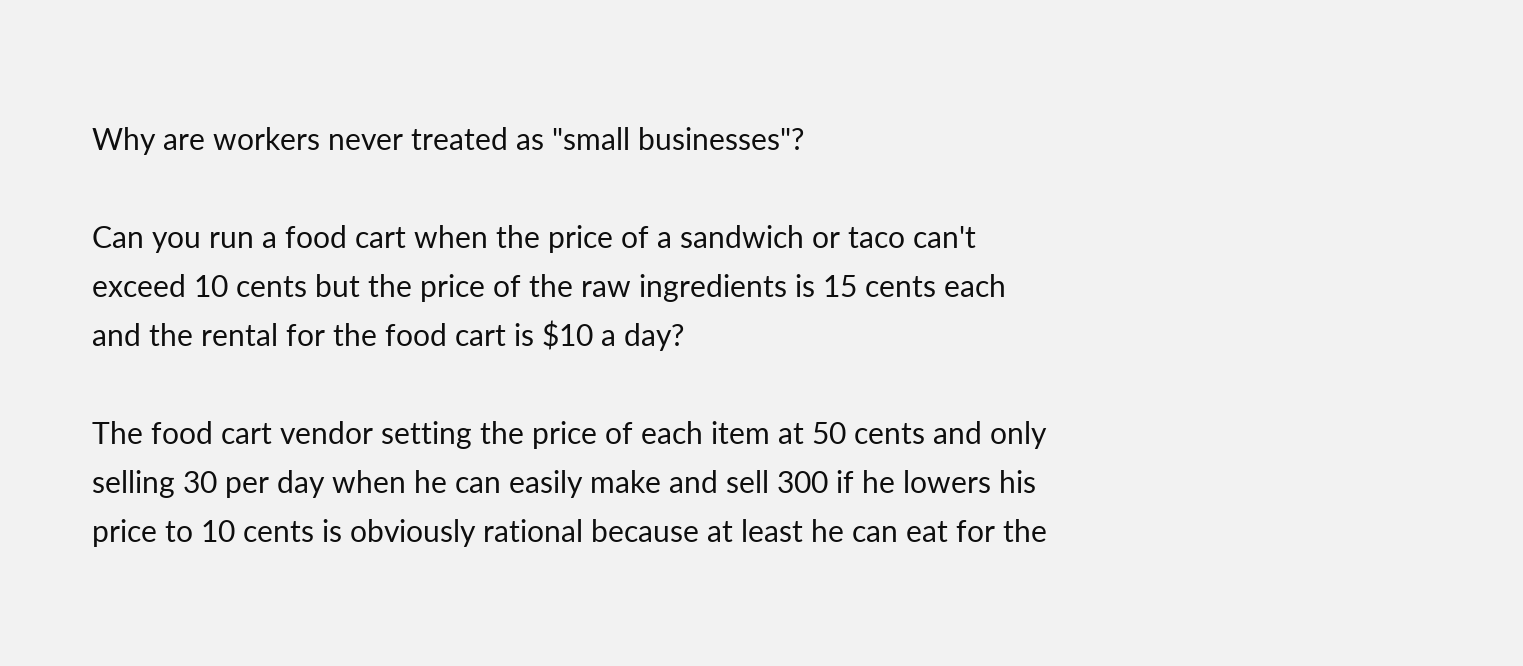Why are workers never treated as "small businesses"?

Can you run a food cart when the price of a sandwich or taco can't exceed 10 cents but the price of the raw ingredients is 15 cents each and the rental for the food cart is $10 a day?

The food cart vendor setting the price of each item at 50 cents and only selling 30 per day when he can easily make and sell 300 if he lowers his price to 10 cents is obviously rational because at least he can eat for the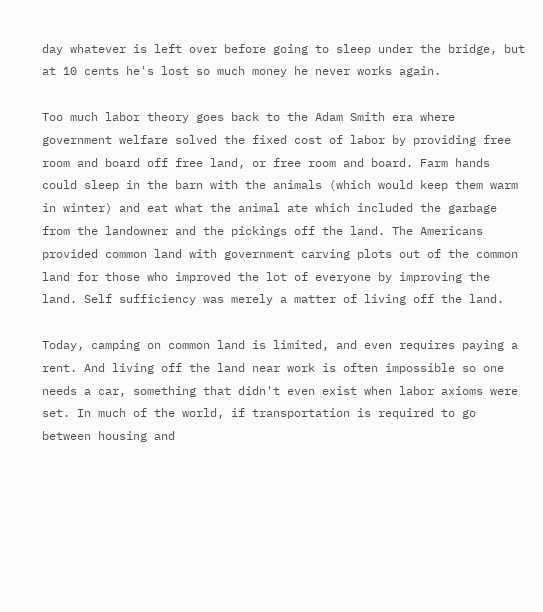day whatever is left over before going to sleep under the bridge, but at 10 cents he's lost so much money he never works again.

Too much labor theory goes back to the Adam Smith era where government welfare solved the fixed cost of labor by providing free room and board off free land, or free room and board. Farm hands could sleep in the barn with the animals (which would keep them warm in winter) and eat what the animal ate which included the garbage from the landowner and the pickings off the land. The Americans provided common land with government carving plots out of the common land for those who improved the lot of everyone by improving the land. Self sufficiency was merely a matter of living off the land.

Today, camping on common land is limited, and even requires paying a rent. And living off the land near work is often impossible so one needs a car, something that didn't even exist when labor axioms were set. In much of the world, if transportation is required to go between housing and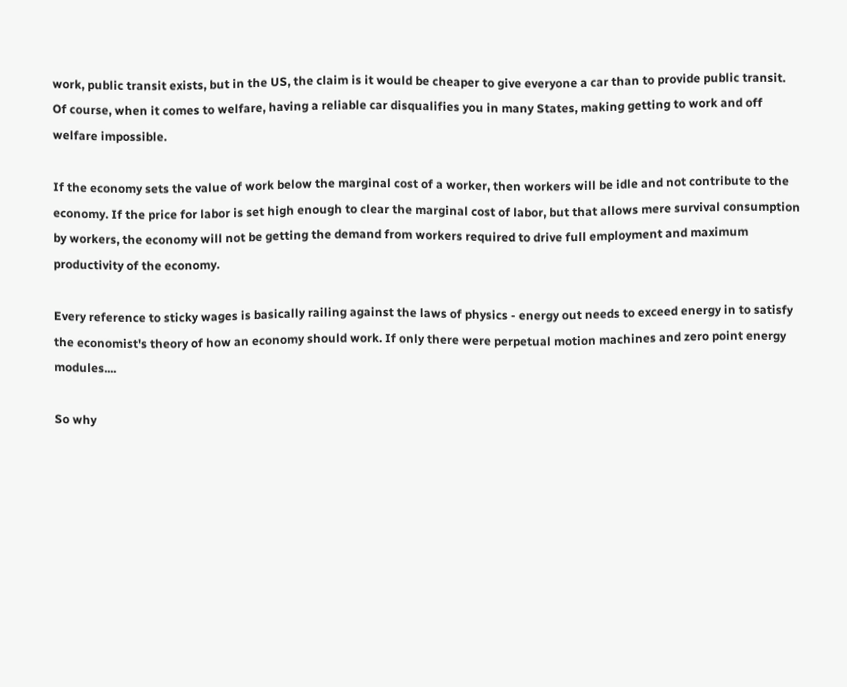work, public transit exists, but in the US, the claim is it would be cheaper to give everyone a car than to provide public transit. Of course, when it comes to welfare, having a reliable car disqualifies you in many States, making getting to work and off welfare impossible.

If the economy sets the value of work below the marginal cost of a worker, then workers will be idle and not contribute to the economy. If the price for labor is set high enough to clear the marginal cost of labor, but that allows mere survival consumption by workers, the economy will not be getting the demand from workers required to drive full employment and maximum productivity of the economy.

Every reference to sticky wages is basically railing against the laws of physics - energy out needs to exceed energy in to satisfy the economist's theory of how an economy should work. If only there were perpetual motion machines and zero point energy modules....

So why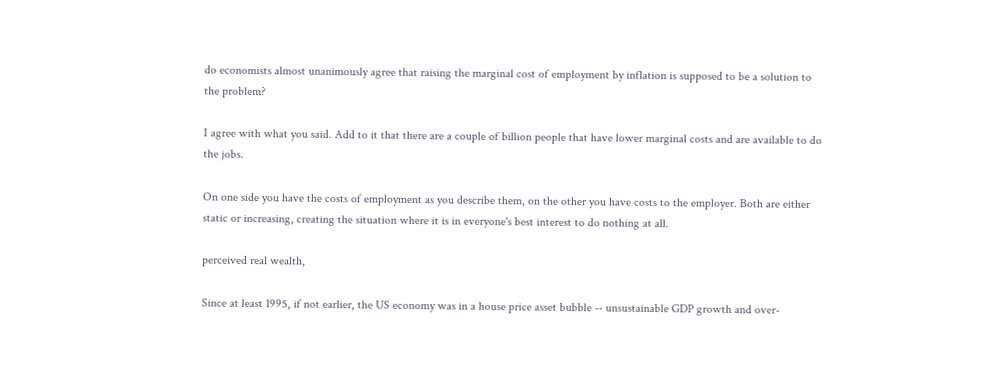do economists almost unanimously agree that raising the marginal cost of employment by inflation is supposed to be a solution to the problem?

I agree with what you said. Add to it that there are a couple of billion people that have lower marginal costs and are available to do the jobs.

On one side you have the costs of employment as you describe them, on the other you have costs to the employer. Both are either static or increasing, creating the situation where it is in everyone's best interest to do nothing at all.

perceived real wealth,

Since at least 1995, if not earlier, the US economy was in a house price asset bubble -- unsustainable GDP growth and over-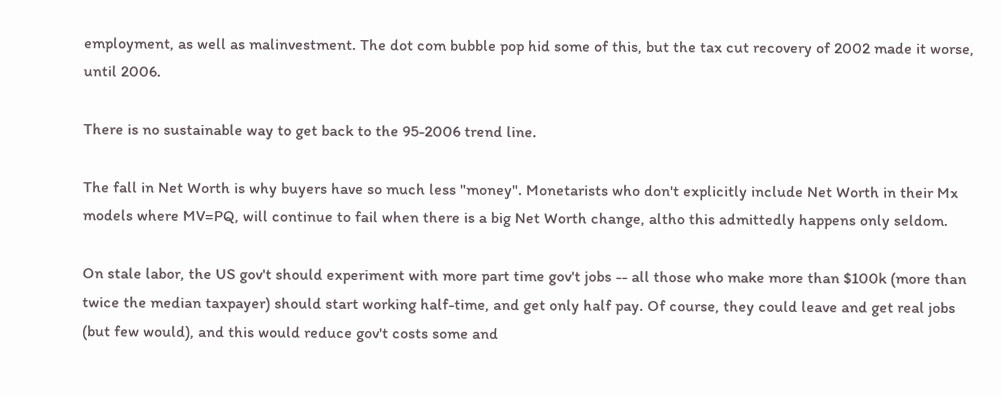employment, as well as malinvestment. The dot com bubble pop hid some of this, but the tax cut recovery of 2002 made it worse, until 2006.

There is no sustainable way to get back to the 95-2006 trend line.

The fall in Net Worth is why buyers have so much less "money". Monetarists who don't explicitly include Net Worth in their Mx models where MV=PQ, will continue to fail when there is a big Net Worth change, altho this admittedly happens only seldom.

On stale labor, the US gov't should experiment with more part time gov't jobs -- all those who make more than $100k (more than twice the median taxpayer) should start working half-time, and get only half pay. Of course, they could leave and get real jobs (but few would), and this would reduce gov't costs some and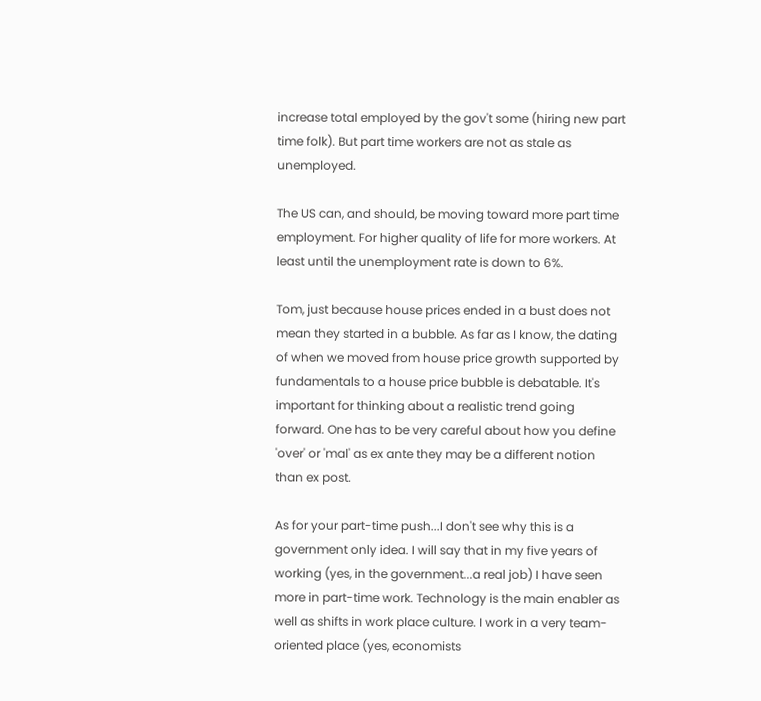increase total employed by the gov't some (hiring new part time folk). But part time workers are not as stale as unemployed.

The US can, and should, be moving toward more part time employment. For higher quality of life for more workers. At least until the unemployment rate is down to 6%.

Tom, just because house prices ended in a bust does not mean they started in a bubble. As far as I know, the dating of when we moved from house price growth supported by fundamentals to a house price bubble is debatable. It's important for thinking about a realistic trend going forward. One has to be very careful about how you define 'over' or 'mal' as ex ante they may be a different notion than ex post.

As for your part-time push...I don't see why this is a government only idea. I will say that in my five years of working (yes, in the government...a real job) I have seen more in part-time work. Technology is the main enabler as well as shifts in work place culture. I work in a very team-oriented place (yes, economists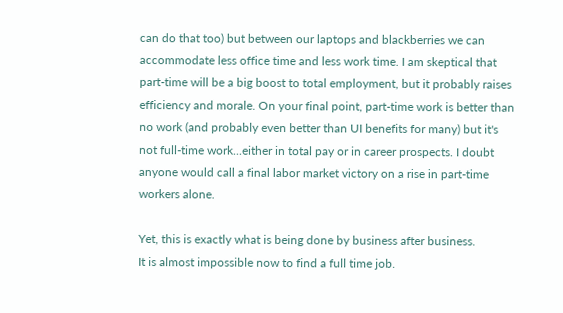can do that too) but between our laptops and blackberries we can accommodate less office time and less work time. I am skeptical that part-time will be a big boost to total employment, but it probably raises efficiency and morale. On your final point, part-time work is better than no work (and probably even better than UI benefits for many) but it's not full-time work...either in total pay or in career prospects. I doubt anyone would call a final labor market victory on a rise in part-time workers alone.

Yet, this is exactly what is being done by business after business.
It is almost impossible now to find a full time job.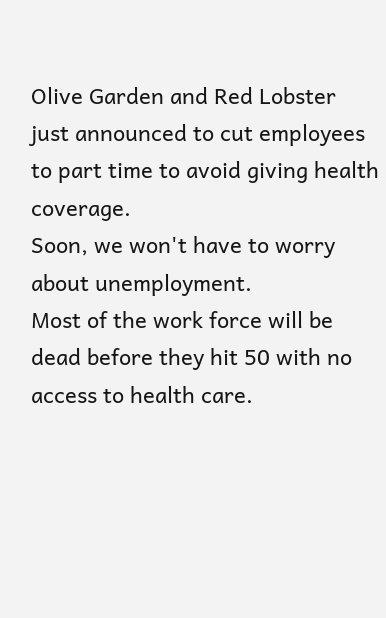Olive Garden and Red Lobster just announced to cut employees to part time to avoid giving health coverage.
Soon, we won't have to worry about unemployment.
Most of the work force will be dead before they hit 50 with no access to health care.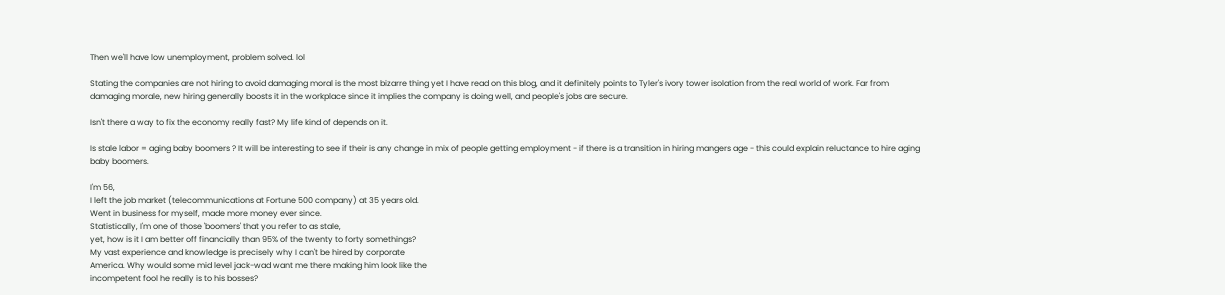Then we'll have low unemployment, problem solved. lol

Stating the companies are not hiring to avoid damaging moral is the most bizarre thing yet I have read on this blog, and it definitely points to Tyler's ivory tower isolation from the real world of work. Far from damaging morale, new hiring generally boosts it in the workplace since it implies the company is doing well, and people's jobs are secure.

Isn't there a way to fix the economy really fast? My life kind of depends on it.

Is stale labor = aging baby boomers ? It will be interesting to see if their is any change in mix of people getting employment - if there is a transition in hiring mangers age - this could explain reluctance to hire aging baby boomers.

I'm 56,
I left the job market (telecommunications at Fortune 500 company) at 35 years old.
Went in business for myself, made more money ever since.
Statistically, I'm one of those 'boomers' that you refer to as stale,
yet, how is it I am better off financially than 95% of the twenty to forty somethings?
My vast experience and knowledge is precisely why I can't be hired by corporate
America. Why would some mid level jack-wad want me there making him look like the
incompetent fool he really is to his bosses?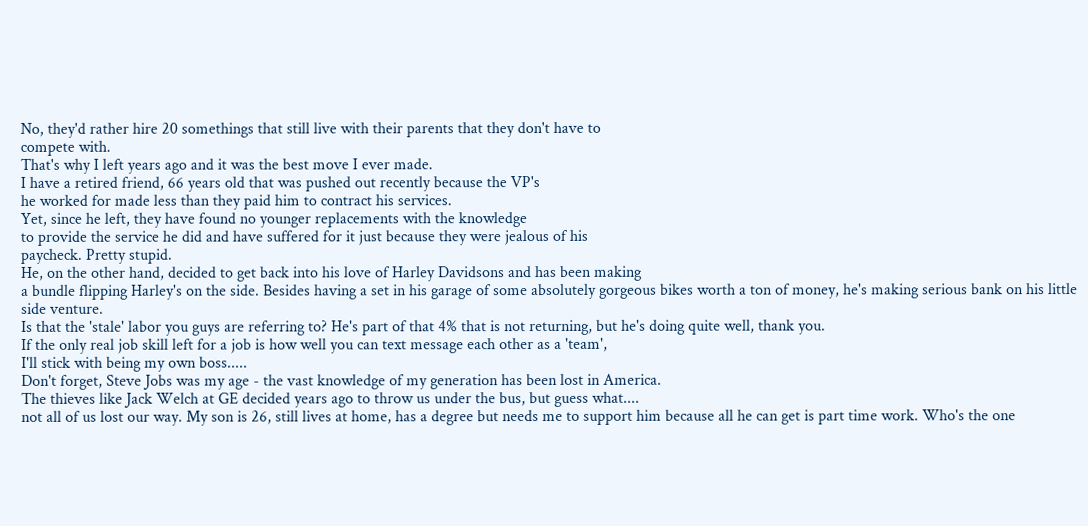No, they'd rather hire 20 somethings that still live with their parents that they don't have to
compete with.
That's why I left years ago and it was the best move I ever made.
I have a retired friend, 66 years old that was pushed out recently because the VP's
he worked for made less than they paid him to contract his services.
Yet, since he left, they have found no younger replacements with the knowledge
to provide the service he did and have suffered for it just because they were jealous of his
paycheck. Pretty stupid.
He, on the other hand, decided to get back into his love of Harley Davidsons and has been making
a bundle flipping Harley's on the side. Besides having a set in his garage of some absolutely gorgeous bikes worth a ton of money, he's making serious bank on his little side venture.
Is that the 'stale' labor you guys are referring to? He's part of that 4% that is not returning, but he's doing quite well, thank you.
If the only real job skill left for a job is how well you can text message each other as a 'team',
I'll stick with being my own boss.....
Don't forget, Steve Jobs was my age - the vast knowledge of my generation has been lost in America.
The thieves like Jack Welch at GE decided years ago to throw us under the bus, but guess what....
not all of us lost our way. My son is 26, still lives at home, has a degree but needs me to support him because all he can get is part time work. Who's the one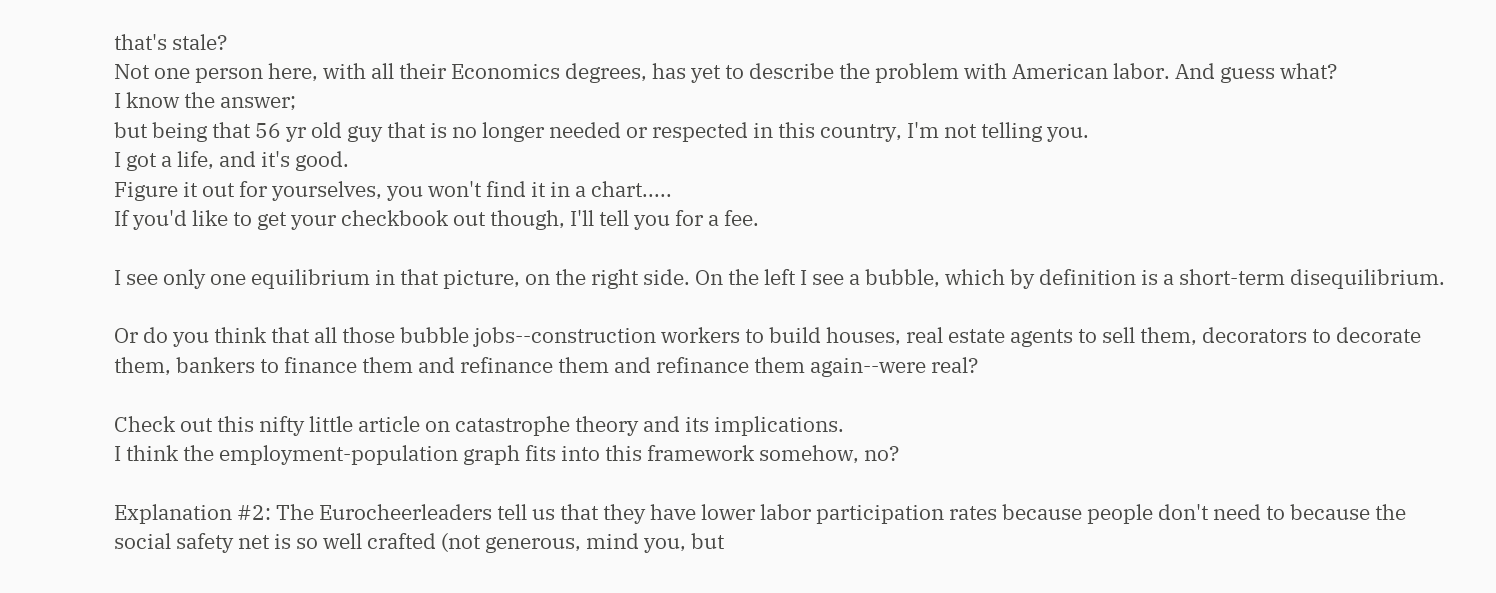that's stale?
Not one person here, with all their Economics degrees, has yet to describe the problem with American labor. And guess what?
I know the answer;
but being that 56 yr old guy that is no longer needed or respected in this country, I'm not telling you.
I got a life, and it's good.
Figure it out for yourselves, you won't find it in a chart.....
If you'd like to get your checkbook out though, I'll tell you for a fee.

I see only one equilibrium in that picture, on the right side. On the left I see a bubble, which by definition is a short-term disequilibrium.

Or do you think that all those bubble jobs--construction workers to build houses, real estate agents to sell them, decorators to decorate them, bankers to finance them and refinance them and refinance them again--were real?

Check out this nifty little article on catastrophe theory and its implications.
I think the employment-population graph fits into this framework somehow, no?

Explanation #2: The Eurocheerleaders tell us that they have lower labor participation rates because people don't need to because the social safety net is so well crafted (not generous, mind you, but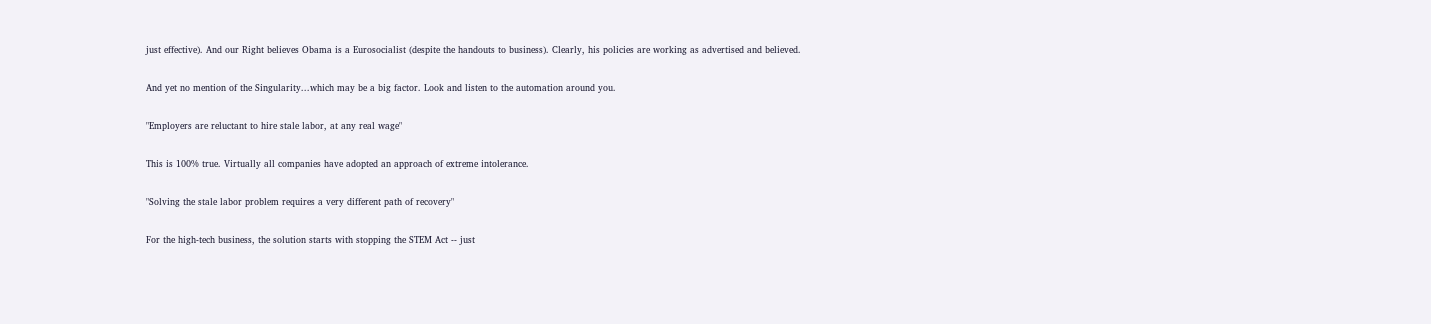just effective). And our Right believes Obama is a Eurosocialist (despite the handouts to business). Clearly, his policies are working as advertised and believed.

And yet no mention of the Singularity...which may be a big factor. Look and listen to the automation around you.

"Employers are reluctant to hire stale labor, at any real wage"

This is 100% true. Virtually all companies have adopted an approach of extreme intolerance.

"Solving the stale labor problem requires a very different path of recovery"

For the high-tech business, the solution starts with stopping the STEM Act -- just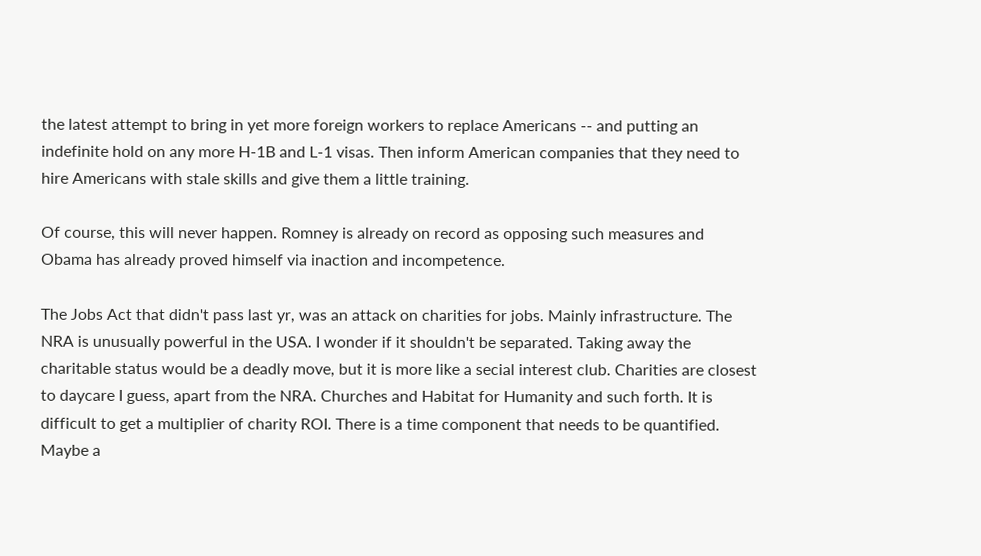the latest attempt to bring in yet more foreign workers to replace Americans -- and putting an indefinite hold on any more H-1B and L-1 visas. Then inform American companies that they need to hire Americans with stale skills and give them a little training.

Of course, this will never happen. Romney is already on record as opposing such measures and Obama has already proved himself via inaction and incompetence.

The Jobs Act that didn't pass last yr, was an attack on charities for jobs. Mainly infrastructure. The NRA is unusually powerful in the USA. I wonder if it shouldn't be separated. Taking away the charitable status would be a deadly move, but it is more like a secial interest club. Charities are closest to daycare I guess, apart from the NRA. Churches and Habitat for Humanity and such forth. It is difficult to get a multiplier of charity ROI. There is a time component that needs to be quantified. Maybe a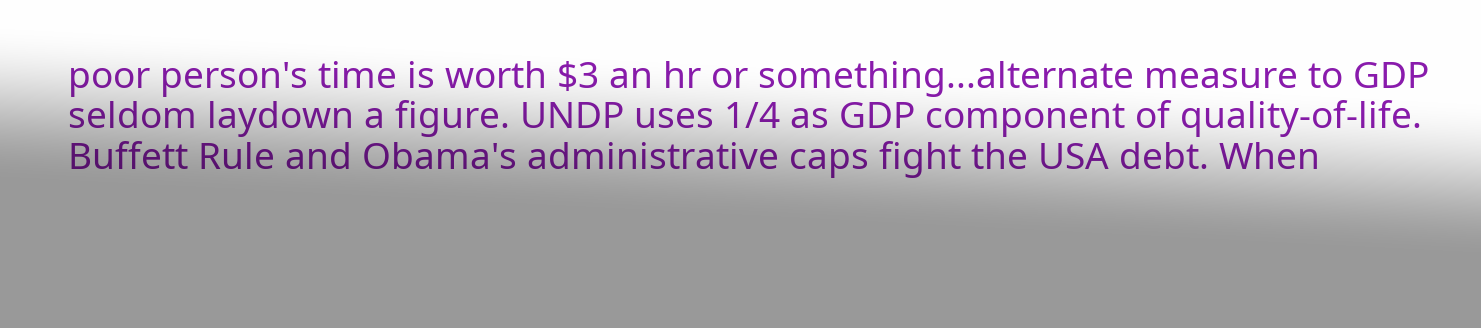poor person's time is worth $3 an hr or something...alternate measure to GDP seldom laydown a figure. UNDP uses 1/4 as GDP component of quality-of-life.
Buffett Rule and Obama's administrative caps fight the USA debt. When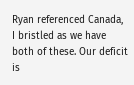Ryan referenced Canada, I bristled as we have both of these. Our deficit is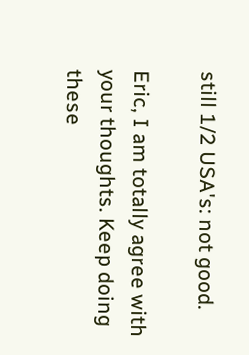still 1/2 USA's: not good.

Eric, I am totally agree with your thoughts. Keep doing these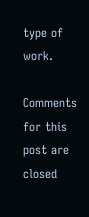type of work.

Comments for this post are closed